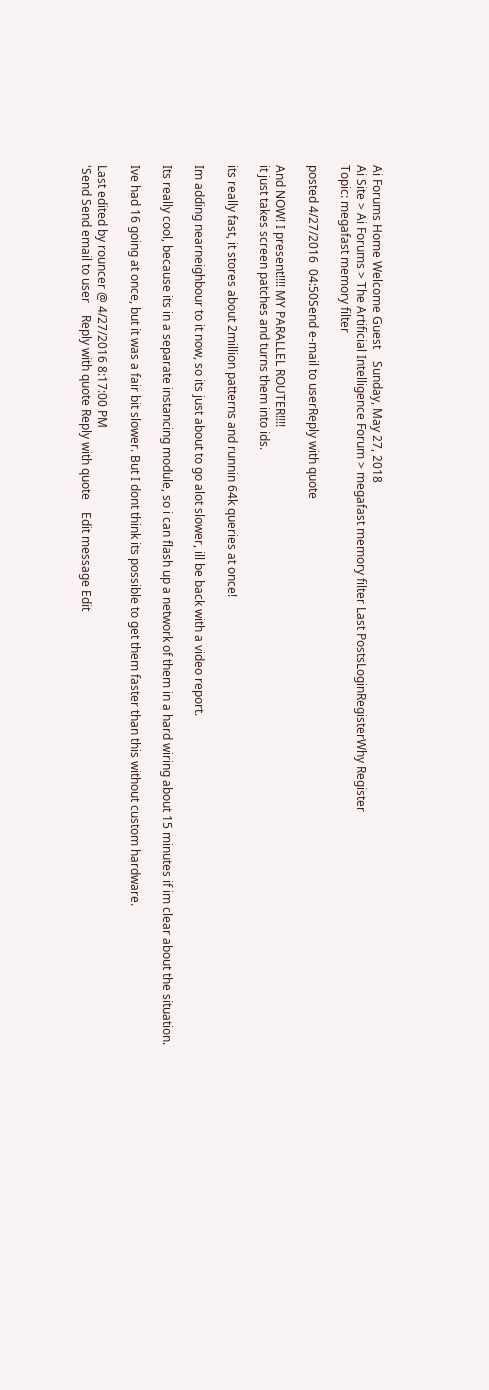Ai Forums Home Welcome Guest    Sunday, May 27, 2018
Ai Site > Ai Forums > The Artificial Intelligence Forum > megafast memory filter Last PostsLoginRegisterWhy Register
Topic: megafast memory filter

posted 4/27/2016  04:50Send e-mail to userReply with quote

And NOW! I present!!!! MY PARALLEL ROUTER!!!!
it just takes screen patches and turns them into ids.

its really fast, it stores about 2million patterns and runnin 64k queries at once!

Im adding nearneighbour to it now, so its just about to go alot slower, ill be back with a video report.

Its really cool, because its in a separate instancing module, so i can flash up a network of them in a hard wiring about 15 minutes if im clear about the situation.

Ive had 16 going at once, but it was a fair bit slower. But I dont think its possible to get them faster than this without custom hardware.

Last edited by rouncer @ 4/27/2016 8:17:00 PM
'Send Send email to user    Reply with quote Reply with quote    Edit message Edit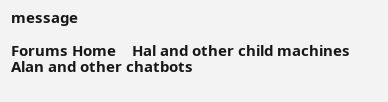message

Forums Home    Hal and other child machines    Alan and other chatbots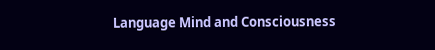Language Mind and Consciousness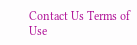Contact Us Terms of Use